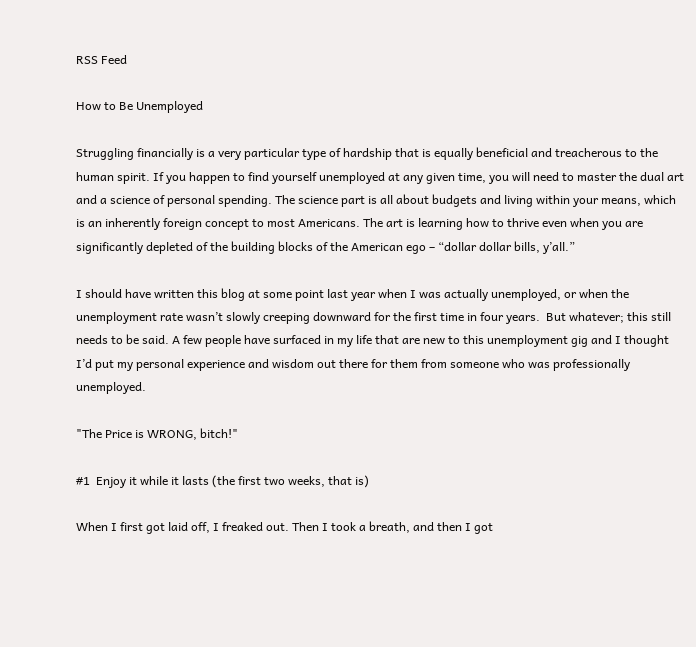RSS Feed

How to Be Unemployed

Struggling financially is a very particular type of hardship that is equally beneficial and treacherous to the human spirit. If you happen to find yourself unemployed at any given time, you will need to master the dual art and a science of personal spending. The science part is all about budgets and living within your means, which is an inherently foreign concept to most Americans. The art is learning how to thrive even when you are significantly depleted of the building blocks of the American ego – “dollar dollar bills, y’all.”

I should have written this blog at some point last year when I was actually unemployed, or when the unemployment rate wasn’t slowly creeping downward for the first time in four years.  But whatever; this still needs to be said. A few people have surfaced in my life that are new to this unemployment gig and I thought I’d put my personal experience and wisdom out there for them from someone who was professionally unemployed.

"The Price is WRONG, bitch!"

#1  Enjoy it while it lasts (the first two weeks, that is)

When I first got laid off, I freaked out. Then I took a breath, and then I got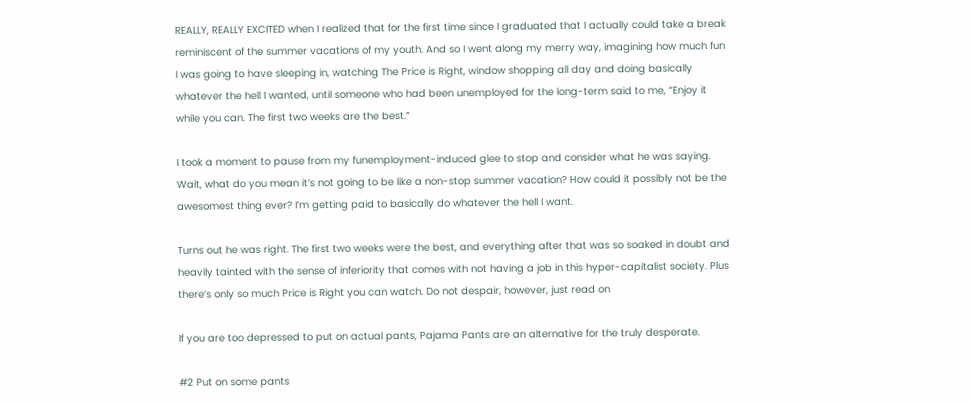REALLY, REALLY EXCITED when I realized that for the first time since I graduated that I actually could take a break reminiscent of the summer vacations of my youth. And so I went along my merry way, imagining how much fun I was going to have sleeping in, watching The Price is Right, window shopping all day and doing basically whatever the hell I wanted, until someone who had been unemployed for the long-term said to me, “Enjoy it while you can. The first two weeks are the best.”

I took a moment to pause from my funemployment-induced glee to stop and consider what he was saying. Wait, what do you mean it’s not going to be like a non-stop summer vacation? How could it possibly not be the awesomest thing ever? I’m getting paid to basically do whatever the hell I want.

Turns out he was right. The first two weeks were the best, and everything after that was so soaked in doubt and heavily tainted with the sense of inferiority that comes with not having a job in this hyper-capitalist society. Plus there’s only so much Price is Right you can watch. Do not despair, however, just read on

If you are too depressed to put on actual pants, Pajama Pants are an alternative for the truly desperate.

#2 Put on some pants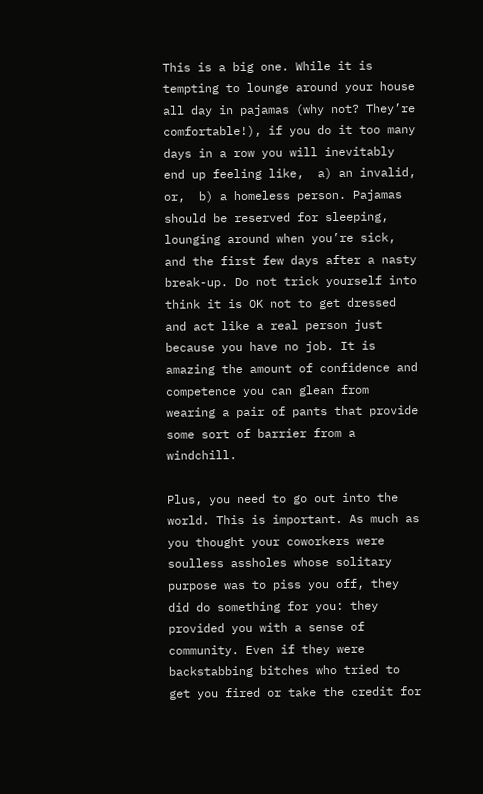This is a big one. While it is tempting to lounge around your house all day in pajamas (why not? They’re comfortable!), if you do it too many days in a row you will inevitably end up feeling like,  a) an invalid, or,  b) a homeless person. Pajamas should be reserved for sleeping, lounging around when you’re sick, and the first few days after a nasty break-up. Do not trick yourself into think it is OK not to get dressed and act like a real person just because you have no job. It is amazing the amount of confidence and competence you can glean from wearing a pair of pants that provide some sort of barrier from a windchill.

Plus, you need to go out into the world. This is important. As much as you thought your coworkers were soulless assholes whose solitary purpose was to piss you off, they did do something for you: they provided you with a sense of community. Even if they were backstabbing bitches who tried to get you fired or take the credit for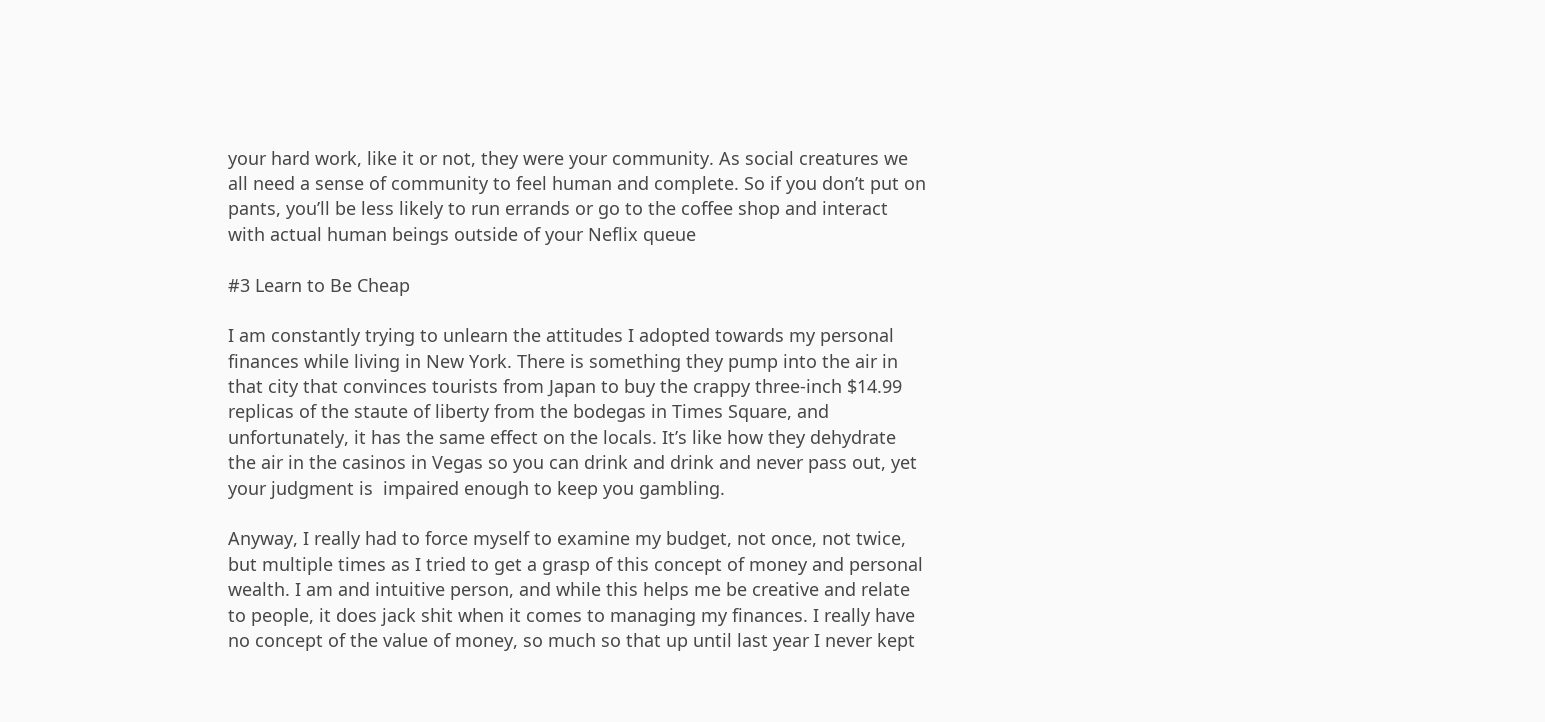your hard work, like it or not, they were your community. As social creatures we all need a sense of community to feel human and complete. So if you don’t put on pants, you’ll be less likely to run errands or go to the coffee shop and interact with actual human beings outside of your Neflix queue

#3 Learn to Be Cheap

I am constantly trying to unlearn the attitudes I adopted towards my personal finances while living in New York. There is something they pump into the air in that city that convinces tourists from Japan to buy the crappy three-inch $14.99 replicas of the staute of liberty from the bodegas in Times Square, and unfortunately, it has the same effect on the locals. It’s like how they dehydrate the air in the casinos in Vegas so you can drink and drink and never pass out, yet your judgment is  impaired enough to keep you gambling.

Anyway, I really had to force myself to examine my budget, not once, not twice, but multiple times as I tried to get a grasp of this concept of money and personal wealth. I am and intuitive person, and while this helps me be creative and relate to people, it does jack shit when it comes to managing my finances. I really have no concept of the value of money, so much so that up until last year I never kept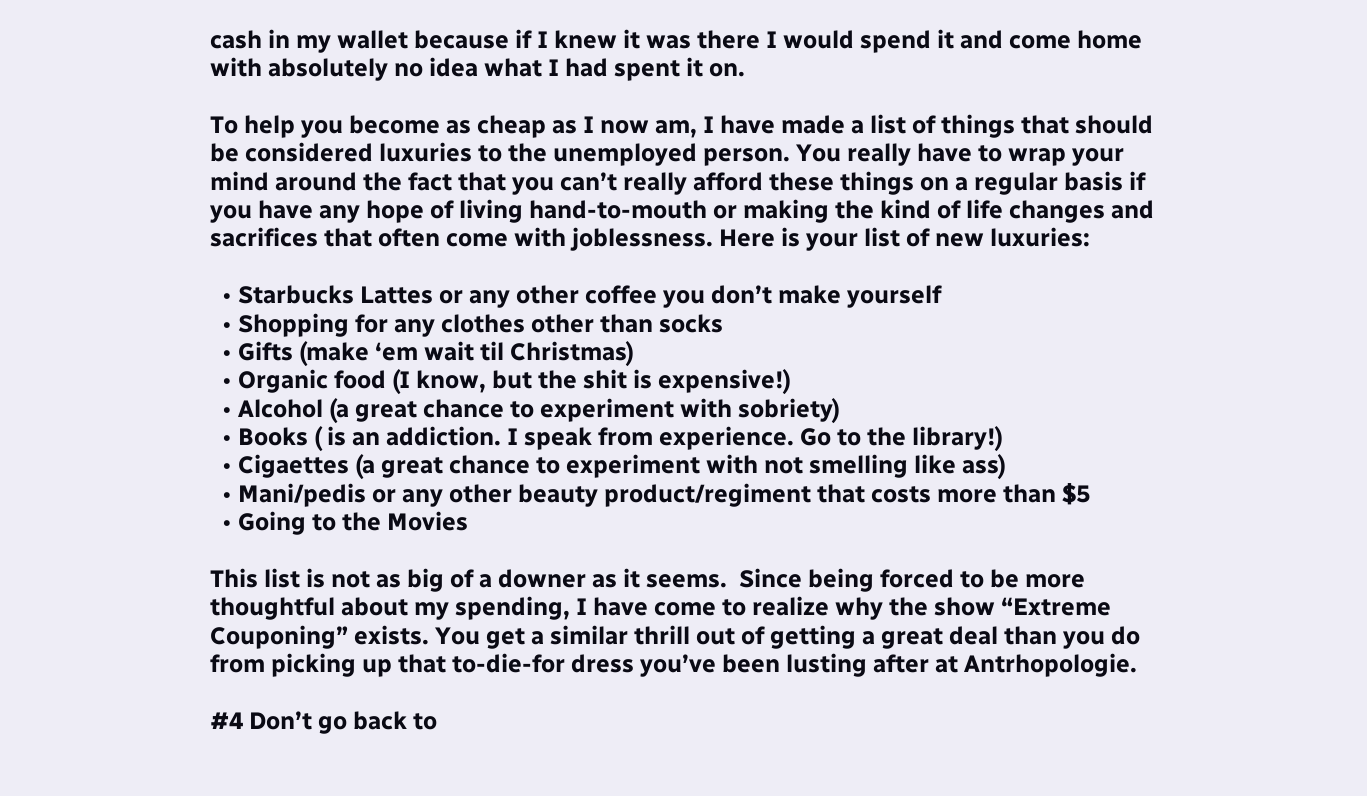cash in my wallet because if I knew it was there I would spend it and come home with absolutely no idea what I had spent it on.

To help you become as cheap as I now am, I have made a list of things that should be considered luxuries to the unemployed person. You really have to wrap your mind around the fact that you can’t really afford these things on a regular basis if you have any hope of living hand-to-mouth or making the kind of life changes and sacrifices that often come with joblessness. Here is your list of new luxuries:

  • Starbucks Lattes or any other coffee you don’t make yourself
  • Shopping for any clothes other than socks
  • Gifts (make ‘em wait til Christmas)
  • Organic food (I know, but the shit is expensive!)
  • Alcohol (a great chance to experiment with sobriety)
  • Books ( is an addiction. I speak from experience. Go to the library!)
  • Cigaettes (a great chance to experiment with not smelling like ass)
  • Mani/pedis or any other beauty product/regiment that costs more than $5
  • Going to the Movies

This list is not as big of a downer as it seems.  Since being forced to be more thoughtful about my spending, I have come to realize why the show “Extreme Couponing” exists. You get a similar thrill out of getting a great deal than you do from picking up that to-die-for dress you’ve been lusting after at Antrhopologie.

#4 Don’t go back to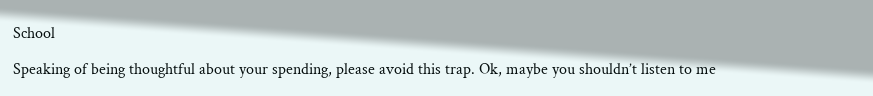School

Speaking of being thoughtful about your spending, please avoid this trap. Ok, maybe you shouldn’t listen to me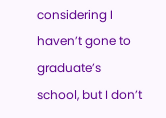considering I haven’t gone to graduate’s school, but I don’t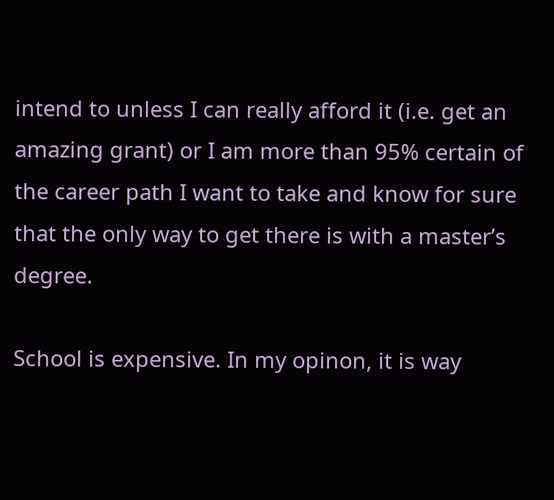intend to unless I can really afford it (i.e. get an amazing grant) or I am more than 95% certain of the career path I want to take and know for sure that the only way to get there is with a master’s degree.

School is expensive. In my opinon, it is way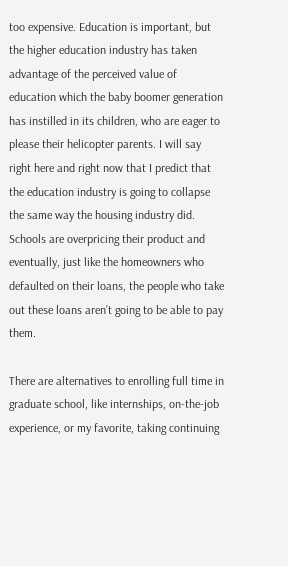too expensive. Education is important, but the higher education industry has taken advantage of the perceived value of education which the baby boomer generation has instilled in its children, who are eager to please their helicopter parents. I will say right here and right now that I predict that the education industry is going to collapse the same way the housing industry did. Schools are overpricing their product and eventually, just like the homeowners who defaulted on their loans, the people who take out these loans aren’t going to be able to pay them.

There are alternatives to enrolling full time in graduate school, like internships, on-the-job experience, or my favorite, taking continuing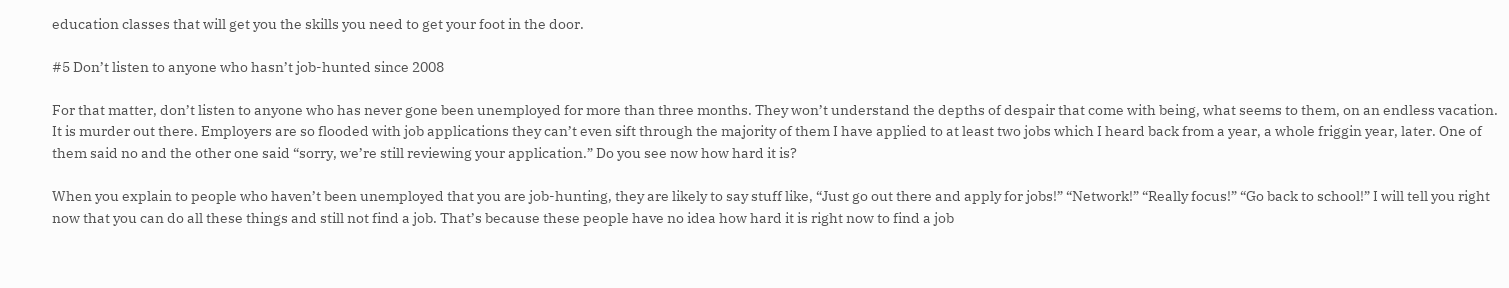education classes that will get you the skills you need to get your foot in the door.

#5 Don’t listen to anyone who hasn’t job-hunted since 2008

For that matter, don’t listen to anyone who has never gone been unemployed for more than three months. They won’t understand the depths of despair that come with being, what seems to them, on an endless vacation. It is murder out there. Employers are so flooded with job applications they can’t even sift through the majority of them I have applied to at least two jobs which I heard back from a year, a whole friggin year, later. One of them said no and the other one said “sorry, we’re still reviewing your application.” Do you see now how hard it is?

When you explain to people who haven’t been unemployed that you are job-hunting, they are likely to say stuff like, “Just go out there and apply for jobs!” “Network!” “Really focus!” “Go back to school!” I will tell you right now that you can do all these things and still not find a job. That’s because these people have no idea how hard it is right now to find a job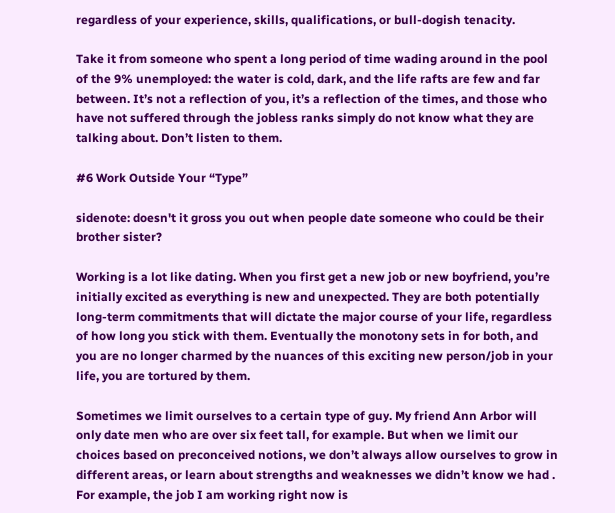regardless of your experience, skills, qualifications, or bull-dogish tenacity.

Take it from someone who spent a long period of time wading around in the pool of the 9% unemployed: the water is cold, dark, and the life rafts are few and far between. It’s not a reflection of you, it’s a reflection of the times, and those who have not suffered through the jobless ranks simply do not know what they are talking about. Don’t listen to them.

#6 Work Outside Your “Type”

sidenote: doesn't it gross you out when people date someone who could be their brother sister?

Working is a lot like dating. When you first get a new job or new boyfriend, you’re initially excited as everything is new and unexpected. They are both potentially long-term commitments that will dictate the major course of your life, regardless of how long you stick with them. Eventually the monotony sets in for both, and you are no longer charmed by the nuances of this exciting new person/job in your life, you are tortured by them.

Sometimes we limit ourselves to a certain type of guy. My friend Ann Arbor will only date men who are over six feet tall, for example. But when we limit our choices based on preconceived notions, we don’t always allow ourselves to grow in different areas, or learn about strengths and weaknesses we didn’t know we had . For example, the job I am working right now is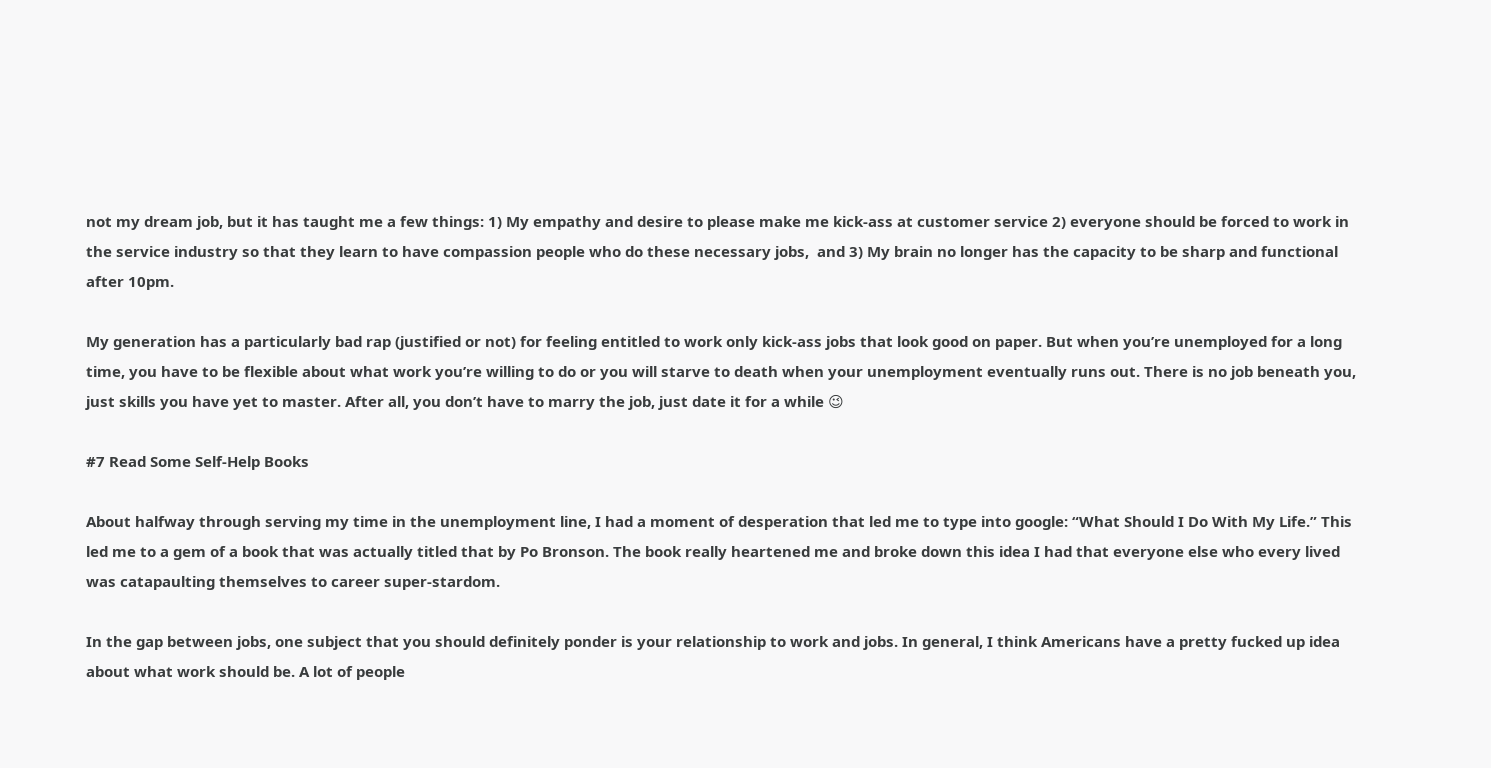not my dream job, but it has taught me a few things: 1) My empathy and desire to please make me kick-ass at customer service 2) everyone should be forced to work in the service industry so that they learn to have compassion people who do these necessary jobs,  and 3) My brain no longer has the capacity to be sharp and functional after 10pm.

My generation has a particularly bad rap (justified or not) for feeling entitled to work only kick-ass jobs that look good on paper. But when you’re unemployed for a long time, you have to be flexible about what work you’re willing to do or you will starve to death when your unemployment eventually runs out. There is no job beneath you, just skills you have yet to master. After all, you don’t have to marry the job, just date it for a while 😉

#7 Read Some Self-Help Books

About halfway through serving my time in the unemployment line, I had a moment of desperation that led me to type into google: “What Should I Do With My Life.” This led me to a gem of a book that was actually titled that by Po Bronson. The book really heartened me and broke down this idea I had that everyone else who every lived was catapaulting themselves to career super-stardom.

In the gap between jobs, one subject that you should definitely ponder is your relationship to work and jobs. In general, I think Americans have a pretty fucked up idea about what work should be. A lot of people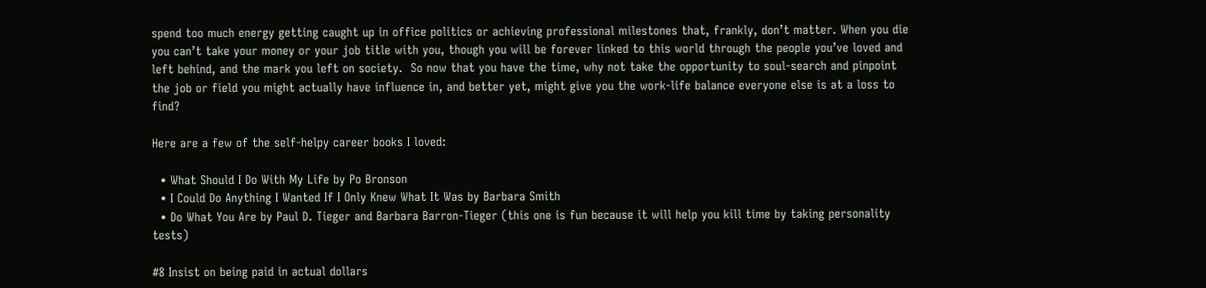spend too much energy getting caught up in office politics or achieving professional milestones that, frankly, don’t matter. When you die you can’t take your money or your job title with you, though you will be forever linked to this world through the people you’ve loved and left behind, and the mark you left on society.  So now that you have the time, why not take the opportunity to soul-search and pinpoint the job or field you might actually have influence in, and better yet, might give you the work-life balance everyone else is at a loss to find?

Here are a few of the self-helpy career books I loved:

  • What Should I Do With My Life by Po Bronson
  • I Could Do Anything I Wanted If I Only Knew What It Was by Barbara Smith
  • Do What You Are by Paul D. Tieger and Barbara Barron-Tieger (this one is fun because it will help you kill time by taking personality tests)

#8 Insist on being paid in actual dollars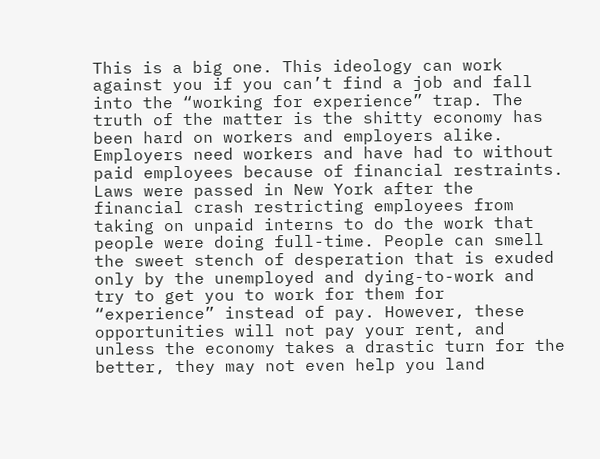This is a big one. This ideology can work against you if you can’t find a job and fall into the “working for experience” trap. The truth of the matter is the shitty economy has been hard on workers and employers alike. Employers need workers and have had to without paid employees because of financial restraints. Laws were passed in New York after the financial crash restricting employees from taking on unpaid interns to do the work that people were doing full-time. People can smell the sweet stench of desperation that is exuded only by the unemployed and dying-to-work and try to get you to work for them for “experience” instead of pay. However, these opportunities will not pay your rent, and unless the economy takes a drastic turn for the better, they may not even help you land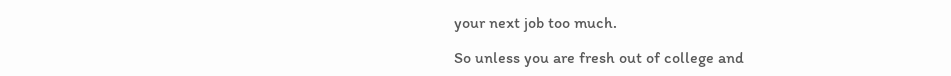your next job too much.

So unless you are fresh out of college and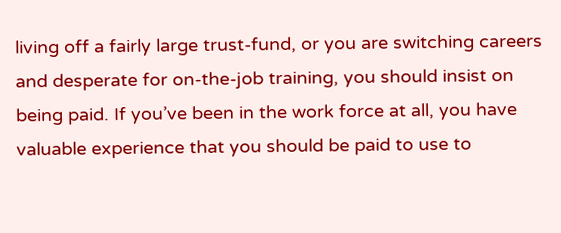living off a fairly large trust-fund, or you are switching careers and desperate for on-the-job training, you should insist on being paid. If you’ve been in the work force at all, you have valuable experience that you should be paid to use to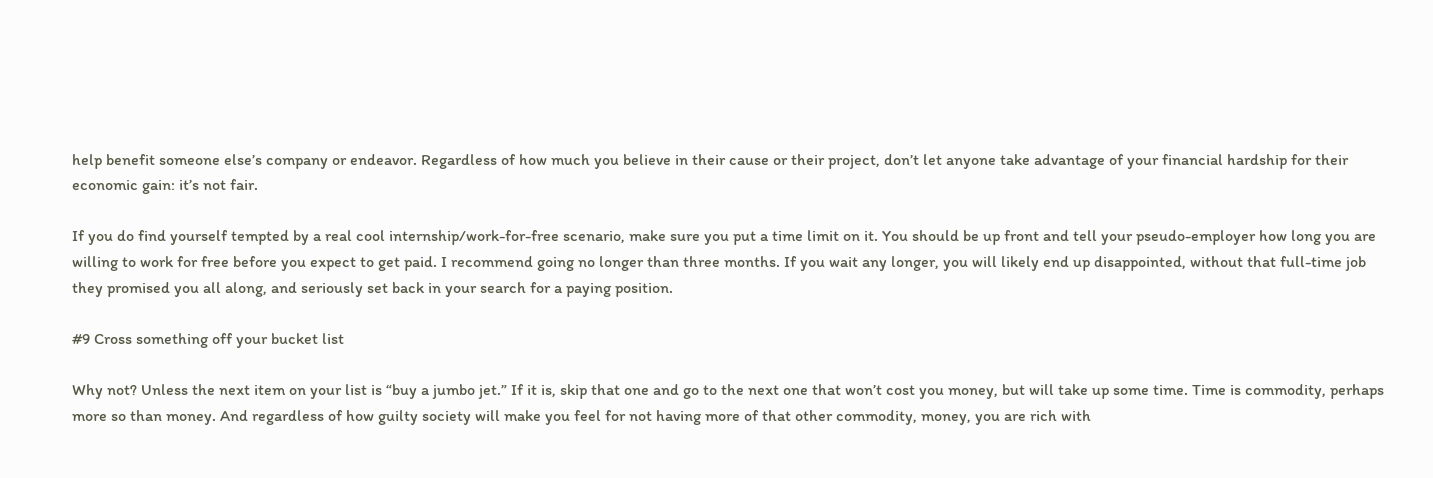help benefit someone else’s company or endeavor. Regardless of how much you believe in their cause or their project, don’t let anyone take advantage of your financial hardship for their economic gain: it’s not fair.

If you do find yourself tempted by a real cool internship/work-for-free scenario, make sure you put a time limit on it. You should be up front and tell your pseudo-employer how long you are willing to work for free before you expect to get paid. I recommend going no longer than three months. If you wait any longer, you will likely end up disappointed, without that full-time job they promised you all along, and seriously set back in your search for a paying position.

#9 Cross something off your bucket list

Why not? Unless the next item on your list is “buy a jumbo jet.” If it is, skip that one and go to the next one that won’t cost you money, but will take up some time. Time is commodity, perhaps more so than money. And regardless of how guilty society will make you feel for not having more of that other commodity, money, you are rich with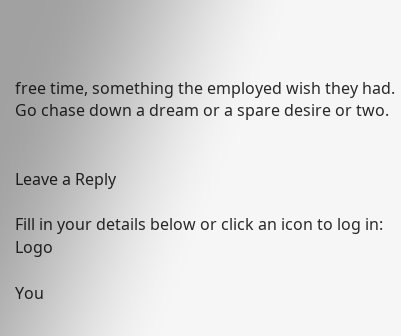free time, something the employed wish they had. Go chase down a dream or a spare desire or two.


Leave a Reply

Fill in your details below or click an icon to log in: Logo

You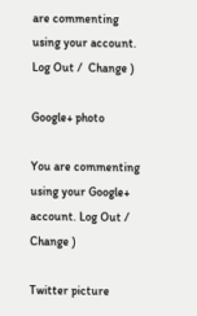are commenting using your account. Log Out /  Change )

Google+ photo

You are commenting using your Google+ account. Log Out /  Change )

Twitter picture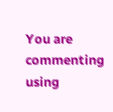You are commenting using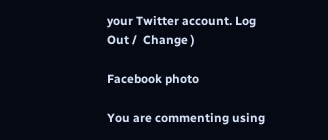your Twitter account. Log Out /  Change )

Facebook photo

You are commenting using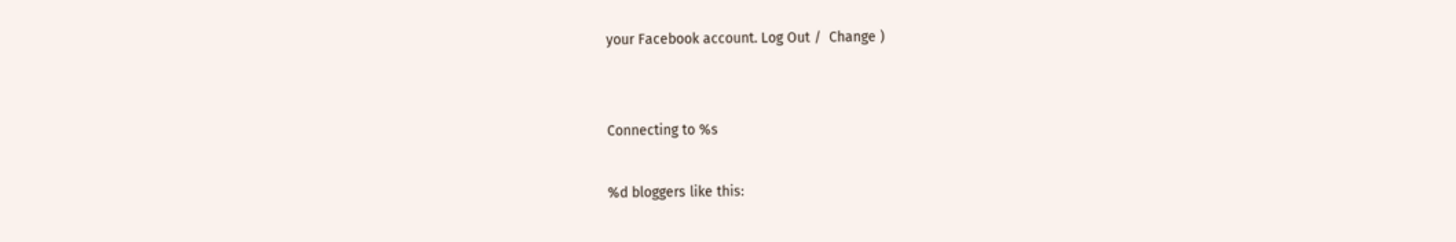your Facebook account. Log Out /  Change )


Connecting to %s

%d bloggers like this: